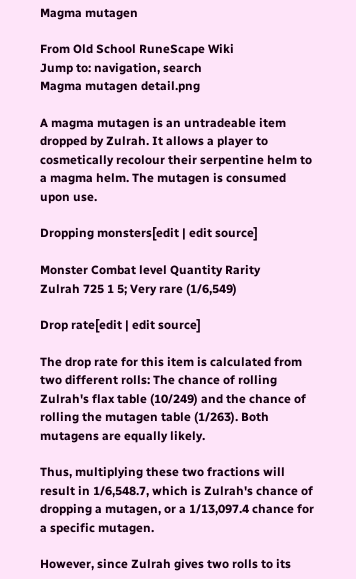Magma mutagen

From Old School RuneScape Wiki
Jump to: navigation, search
Magma mutagen detail.png

A magma mutagen is an untradeable item dropped by Zulrah. It allows a player to cosmetically recolour their serpentine helm to a magma helm. The mutagen is consumed upon use.

Dropping monsters[edit | edit source]

Monster Combat level Quantity Rarity
Zulrah 725 1 5; Very rare (1/6,549)

Drop rate[edit | edit source]

The drop rate for this item is calculated from two different rolls: The chance of rolling Zulrah's flax table (10/249) and the chance of rolling the mutagen table (1/263). Both mutagens are equally likely.

Thus, multiplying these two fractions will result in 1/6,548.7, which is Zulrah's chance of dropping a mutagen, or a 1/13,097.4 chance for a specific mutagen.

However, since Zulrah gives two rolls to its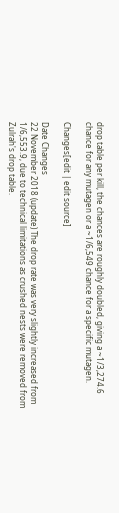drop table per kill, the chances are roughly doubled, giving a ~1/3,274.6 chance for any mutagen or a ~1/6,549 chance for a specific mutagen.

Changes[edit | edit source]

Date Changes
22 November 2018 (update) The drop rate was very slightly increased from 1/6,553.9, due to technical limitations as crushed nests were removed from Zulrah's drop table.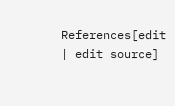References[edit | edit source]